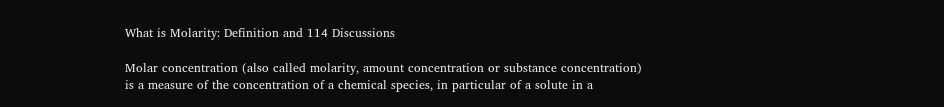What is Molarity: Definition and 114 Discussions

Molar concentration (also called molarity, amount concentration or substance concentration) is a measure of the concentration of a chemical species, in particular of a solute in a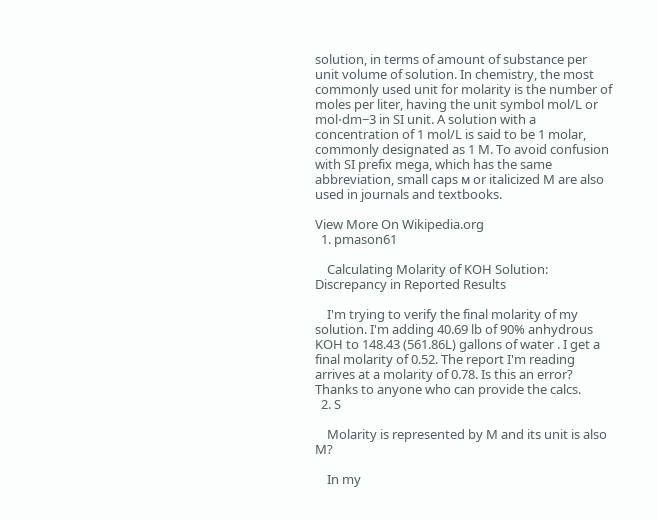solution, in terms of amount of substance per unit volume of solution. In chemistry, the most commonly used unit for molarity is the number of moles per liter, having the unit symbol mol/L or mol⋅dm−3 in SI unit. A solution with a concentration of 1 mol/L is said to be 1 molar, commonly designated as 1 M. To avoid confusion with SI prefix mega, which has the same abbreviation, small caps ᴍ or italicized M are also used in journals and textbooks.

View More On Wikipedia.org
  1. pmason61

    Calculating Molarity of KOH Solution: Discrepancy in Reported Results

    I'm trying to verify the final molarity of my solution. I'm adding 40.69 lb of 90% anhydrous KOH to 148.43 (561.86L) gallons of water . I get a final molarity of 0.52. The report I'm reading arrives at a molarity of 0.78. Is this an error? Thanks to anyone who can provide the calcs.
  2. S

    Molarity is represented by M and its unit is also M?

    In my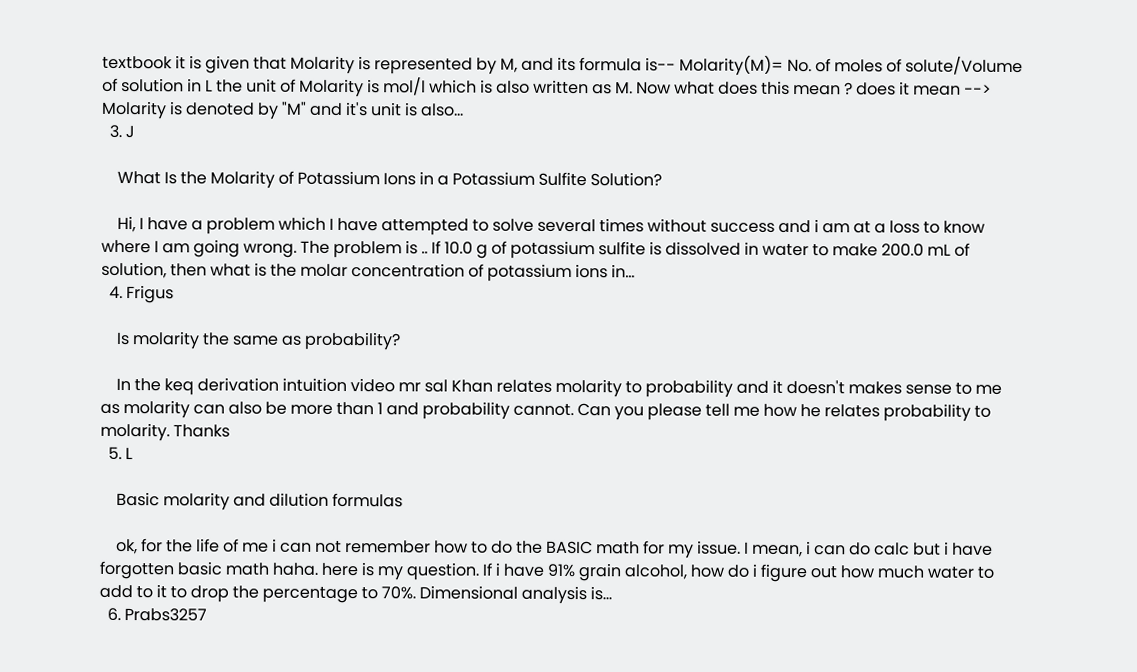textbook it is given that Molarity is represented by M, and its formula is-- Molarity(M)= No. of moles of solute/Volume of solution in L the unit of Molarity is mol/l which is also written as M. Now what does this mean ? does it mean --> Molarity is denoted by "M" and it's unit is also...
  3. J

    What Is the Molarity of Potassium Ions in a Potassium Sulfite Solution?

    Hi, I have a problem which I have attempted to solve several times without success and i am at a loss to know where I am going wrong. The problem is .. If 10.0 g of potassium sulfite is dissolved in water to make 200.0 mL of solution, then what is the molar concentration of potassium ions in...
  4. Frigus

    Is molarity the same as probability?

    In the keq derivation intuition video mr sal Khan relates molarity to probability and it doesn't makes sense to me as molarity can also be more than 1 and probability cannot. Can you please tell me how he relates probability to molarity. Thanks
  5. L

    Basic molarity and dilution formulas

    ok, for the life of me i can not remember how to do the BASIC math for my issue. I mean, i can do calc but i have forgotten basic math haha. here is my question. If i have 91% grain alcohol, how do i figure out how much water to add to it to drop the percentage to 70%. Dimensional analysis is...
  6. Prabs3257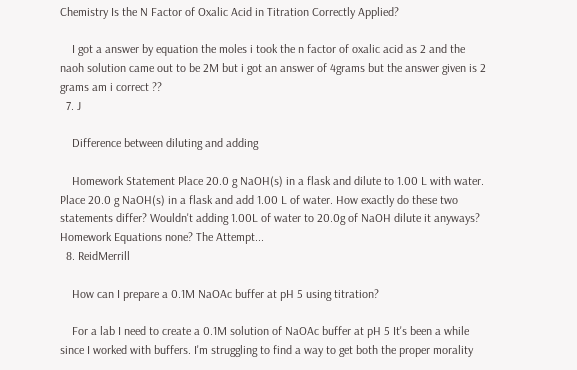Chemistry Is the N Factor of Oxalic Acid in Titration Correctly Applied?

    I got a answer by equation the moles i took the n factor of oxalic acid as 2 and the naoh solution came out to be 2M but i got an answer of 4grams but the answer given is 2 grams am i correct ??
  7. J

    Difference between diluting and adding

    Homework Statement Place 20.0 g NaOH(s) in a flask and dilute to 1.00 L with water. Place 20.0 g NaOH(s) in a flask and add 1.00 L of water. How exactly do these two statements differ? Wouldn't adding 1.00L of water to 20.0g of NaOH dilute it anyways? Homework Equations none? The Attempt...
  8. ReidMerrill

    How can I prepare a 0.1M NaOAc buffer at pH 5 using titration?

    For a lab I need to create a 0.1M solution of NaOAc buffer at pH 5 It's been a while since I worked with buffers. I'm struggling to find a way to get both the proper morality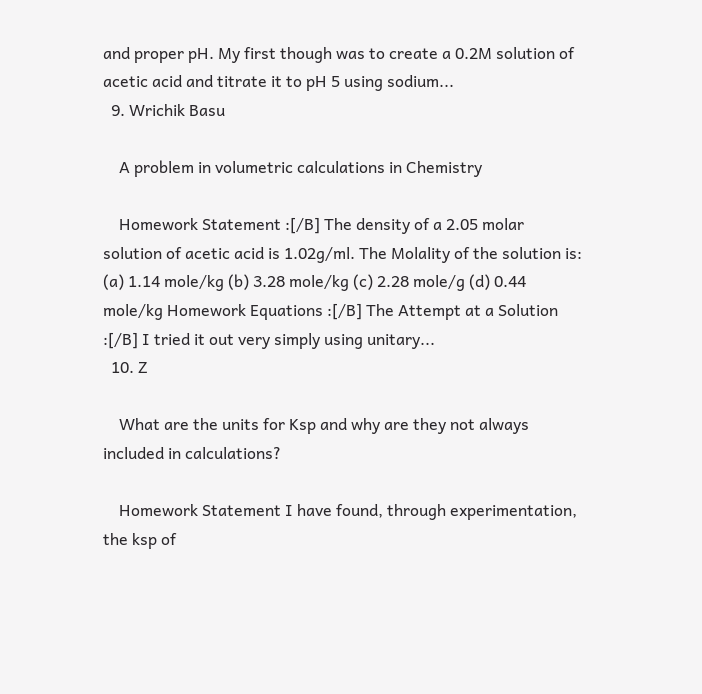and proper pH. My first though was to create a 0.2M solution of acetic acid and titrate it to pH 5 using sodium...
  9. Wrichik Basu

    A problem in volumetric calculations in Chemistry

    Homework Statement :[/B] The density of a 2.05 molar solution of acetic acid is 1.02g/ml. The Molality of the solution is: (a) 1.14 mole/kg (b) 3.28 mole/kg (c) 2.28 mole/g (d) 0.44 mole/kg Homework Equations :[/B] The Attempt at a Solution :[/B] I tried it out very simply using unitary...
  10. Z

    What are the units for Ksp and why are they not always included in calculations?

    Homework Statement I have found, through experimentation, the ksp of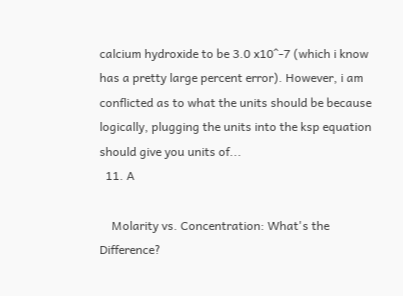calcium hydroxide to be 3.0 x10^-7 (which i know has a pretty large percent error). However, i am conflicted as to what the units should be because logically, plugging the units into the ksp equation should give you units of...
  11. A

    Molarity vs. Concentration: What's the Difference?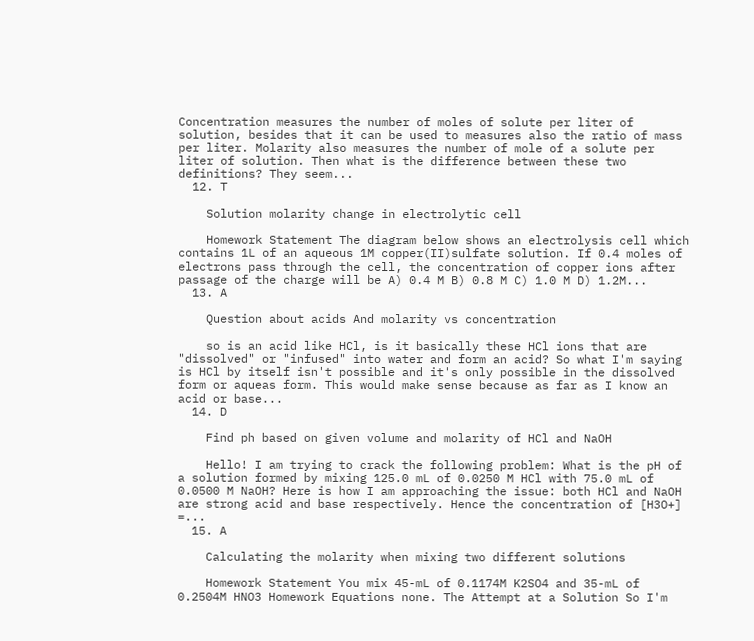Concentration measures the number of moles of solute per liter of solution, besides that it can be used to measures also the ratio of mass per liter. Molarity also measures the number of mole of a solute per liter of solution. Then what is the difference between these two definitions? They seem...
  12. T

    Solution molarity change in electrolytic cell

    Homework Statement The diagram below shows an electrolysis cell which contains 1L of an aqueous 1M copper(II)sulfate solution. If 0.4 moles of electrons pass through the cell, the concentration of copper ions after passage of the charge will be A) 0.4 M B) 0.8 M C) 1.0 M D) 1.2M...
  13. A

    Question about acids And molarity vs concentration

    so is an acid like HCl, is it basically these HCl ions that are "dissolved" or "infused" into water and form an acid? So what I'm saying is HCl by itself isn't possible and it's only possible in the dissolved form or aqueas form. This would make sense because as far as I know an acid or base...
  14. D

    Find ph based on given volume and molarity of HCl and NaOH

    Hello! I am trying to crack the following problem: What is the pH of a solution formed by mixing 125.0 mL of 0.0250 M HCl with 75.0 mL of 0.0500 M NaOH? Here is how I am approaching the issue: both HCl and NaOH are strong acid and base respectively. Hence the concentration of [H3O+] =...
  15. A

    Calculating the molarity when mixing two different solutions

    Homework Statement You mix 45-mL of 0.1174M K2SO4 and 35-mL of 0.2504M HNO3 Homework Equations none. The Attempt at a Solution So I'm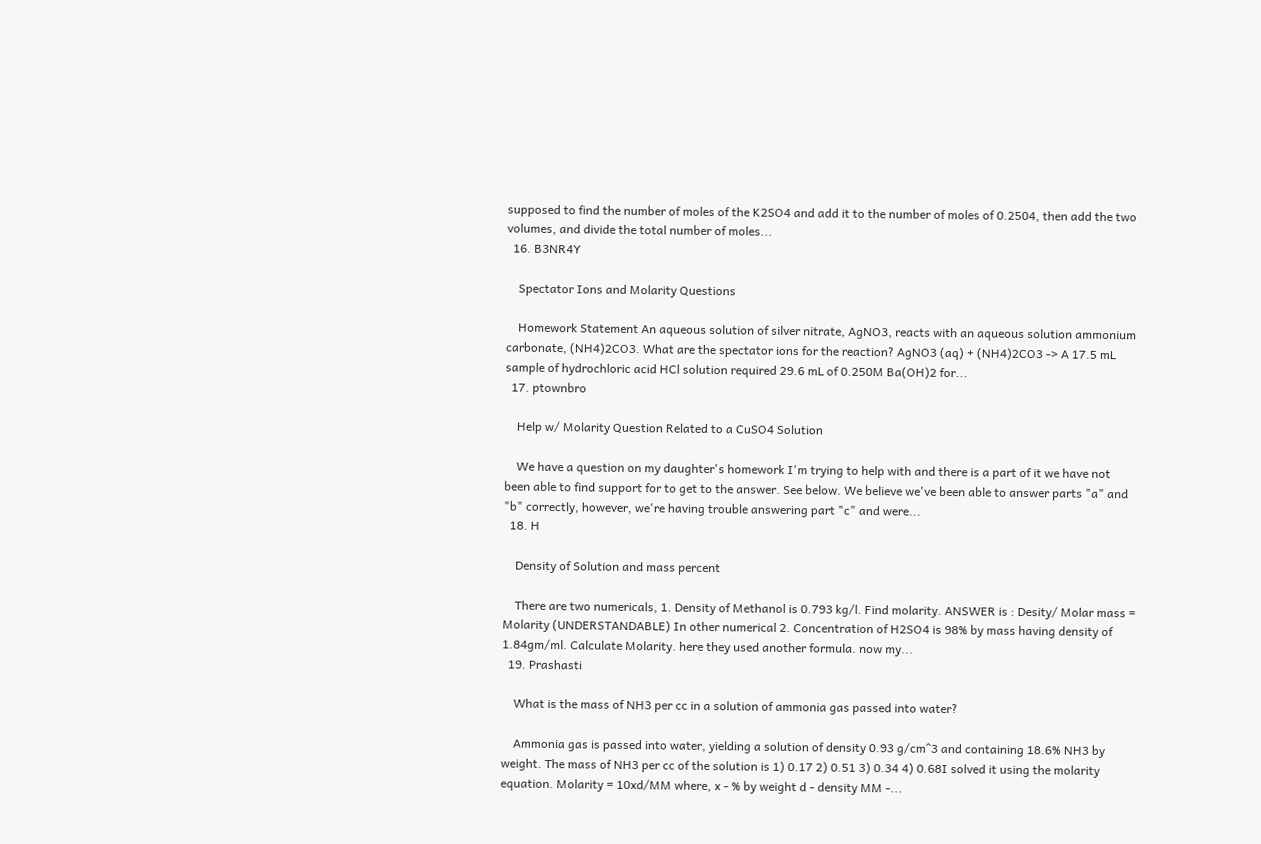supposed to find the number of moles of the K2SO4 and add it to the number of moles of 0.2504, then add the two volumes, and divide the total number of moles...
  16. B3NR4Y

    Spectator Ions and Molarity Questions

    Homework Statement An aqueous solution of silver nitrate, AgNO3, reacts with an aqueous solution ammonium carbonate, (NH4)2CO3. What are the spectator ions for the reaction? AgNO3 (aq) + (NH4)2CO3 -> A 17.5 mL sample of hydrochloric acid HCl solution required 29.6 mL of 0.250M Ba(OH)2 for...
  17. ptownbro

    Help w/ Molarity Question Related to a CuSO4 Solution

    We have a question on my daughter's homework I'm trying to help with and there is a part of it we have not been able to find support for to get to the answer. See below. We believe we've been able to answer parts "a" and "b" correctly, however, we're having trouble answering part "c" and were...
  18. H

    Density of Solution and mass percent

    There are two numericals, 1. Density of Methanol is 0.793 kg/l. Find molarity. ANSWER is : Desity/ Molar mass = Molarity (UNDERSTANDABLE) In other numerical 2. Concentration of H2SO4 is 98% by mass having density of 1.84gm/ml. Calculate Molarity. here they used another formula. now my...
  19. Prashasti

    What is the mass of NH3 per cc in a solution of ammonia gas passed into water?

    Ammonia gas is passed into water, yielding a solution of density 0.93 g/cm^3 and containing 18.6% NH3 by weight. The mass of NH3 per cc of the solution is 1) 0.17 2) 0.51 3) 0.34 4) 0.68I solved it using the molarity equation. Molarity = 10xd/MM where, x - % by weight d - density MM -...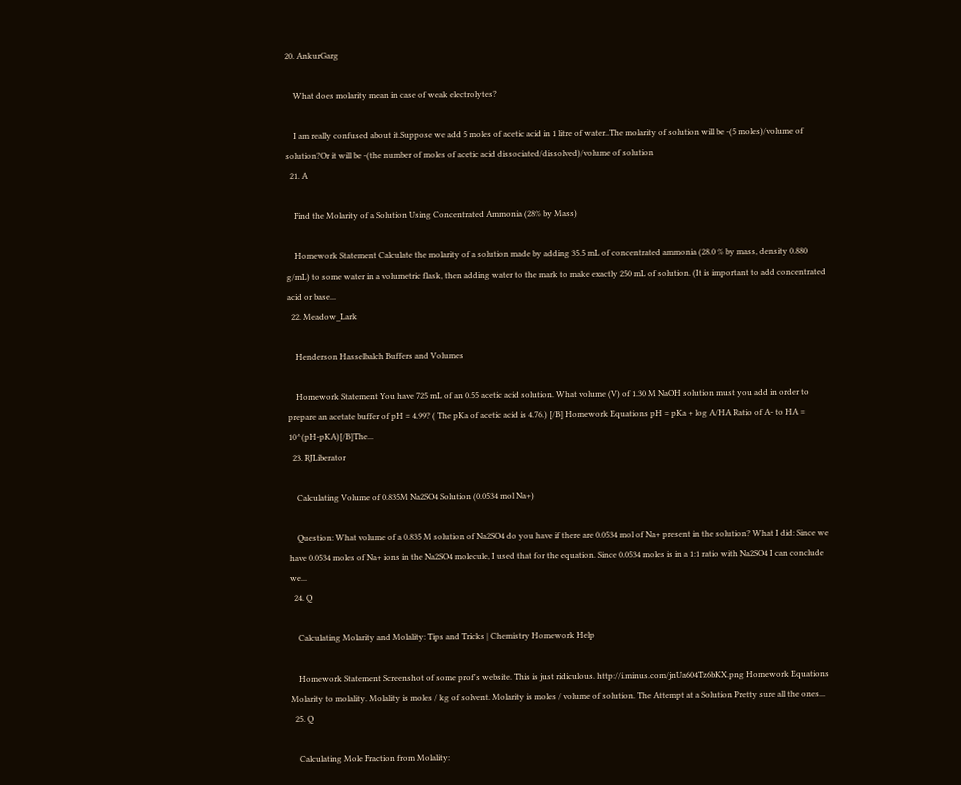20. AnkurGarg

    What does molarity mean in case of weak electrolytes?

    I am really confused about it.Suppose we add 5 moles of acetic acid in 1 litre of water..The molarity of solution will be -(5 moles)/volume of solution?Or it will be -(the number of moles of acetic acid dissociated/dissolved)/volume of solution
  21. A

    Find the Molarity of a Solution Using Concentrated Ammonia (28% by Mass)

    Homework Statement Calculate the molarity of a solution made by adding 35.5 mL of concentrated ammonia (28.0 % by mass, density 0.880 g/mL) to some water in a volumetric flask, then adding water to the mark to make exactly 250 mL of solution. (It is important to add concentrated acid or base...
  22. Meadow_Lark

    Henderson Hasselbalch Buffers and Volumes

    Homework Statement You have 725 mL of an 0.55 acetic acid solution. What volume (V) of 1.30 M NaOH solution must you add in order to prepare an acetate buffer of pH = 4.99? ( The pKa of acetic acid is 4.76.) [/B] Homework Equations pH = pKa + log A/HA Ratio of A- to HA = 10^(pH-pKA)[/B]The...
  23. RJLiberator

    Calculating Volume of 0.835M Na2SO4 Solution (0.0534 mol Na+)

    Question: What volume of a 0.835 M solution of Na2SO4 do you have if there are 0.0534 mol of Na+ present in the solution? What I did: Since we have 0.0534 moles of Na+ ions in the Na2SO4 molecule, I used that for the equation. Since 0.0534 moles is in a 1:1 ratio with Na2SO4 I can conclude we...
  24. Q

    Calculating Molarity and Molality: Tips and Tricks | Chemistry Homework Help

    Homework Statement Screenshot of some prof's website. This is just ridiculous. http://i.minus.com/jnUa604Tz6bKX.png Homework Equations Molarity to molality. Molality is moles / kg of solvent. Molarity is moles / volume of solution. The Attempt at a Solution Pretty sure all the ones...
  25. Q

    Calculating Mole Fraction from Molality: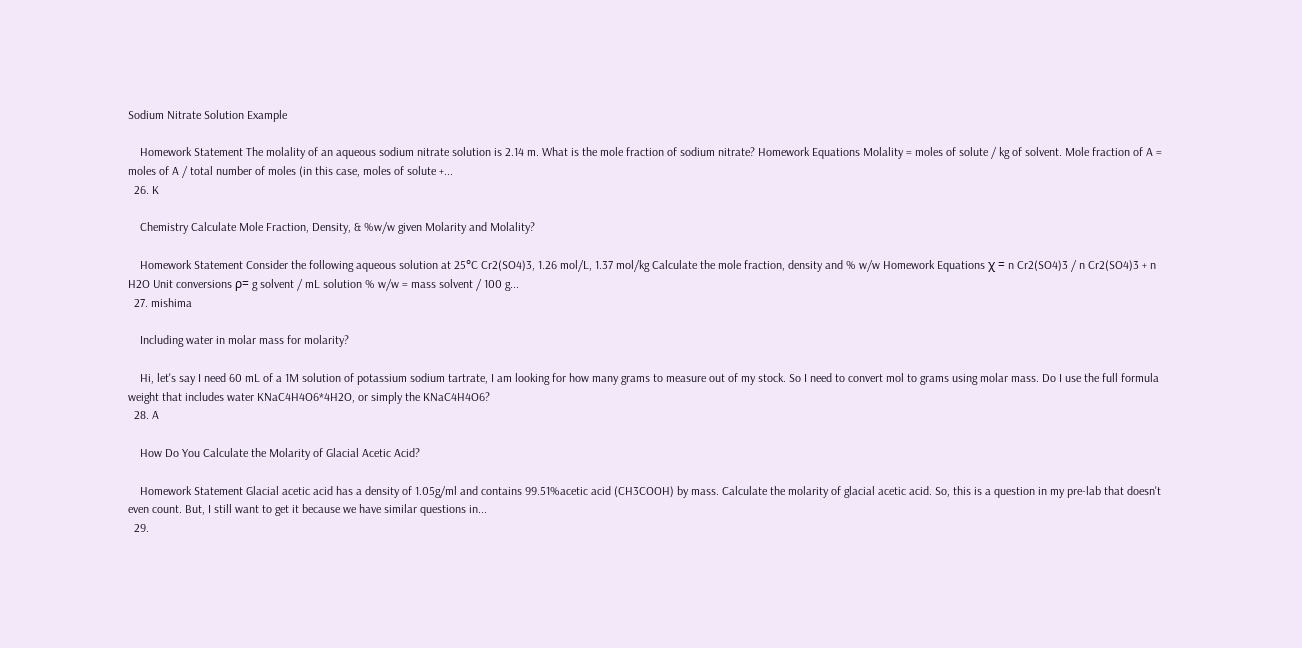Sodium Nitrate Solution Example

    Homework Statement The molality of an aqueous sodium nitrate solution is 2.14 m. What is the mole fraction of sodium nitrate? Homework Equations Molality = moles of solute / kg of solvent. Mole fraction of A = moles of A / total number of moles (in this case, moles of solute +...
  26. K

    Chemistry Calculate Mole Fraction, Density, & %w/w given Molarity and Molality?

    Homework Statement Consider the following aqueous solution at 25°C Cr2(SO4)3, 1.26 mol/L, 1.37 mol/kg Calculate the mole fraction, density and % w/w Homework Equations χ = n Cr2(SO4)3 / n Cr2(SO4)3 + n H2O Unit conversions ρ= g solvent / mL solution % w/w = mass solvent / 100 g...
  27. mishima

    Including water in molar mass for molarity?

    Hi, let's say I need 60 mL of a 1M solution of potassium sodium tartrate, I am looking for how many grams to measure out of my stock. So I need to convert mol to grams using molar mass. Do I use the full formula weight that includes water KNaC4H4O6*4H2O, or simply the KNaC4H4O6?
  28. A

    How Do You Calculate the Molarity of Glacial Acetic Acid?

    Homework Statement Glacial acetic acid has a density of 1.05g/ml and contains 99.51%acetic acid (CH3COOH) by mass. Calculate the molarity of glacial acetic acid. So, this is a question in my pre-lab that doesn't even count. But, I still want to get it because we have similar questions in...
  29.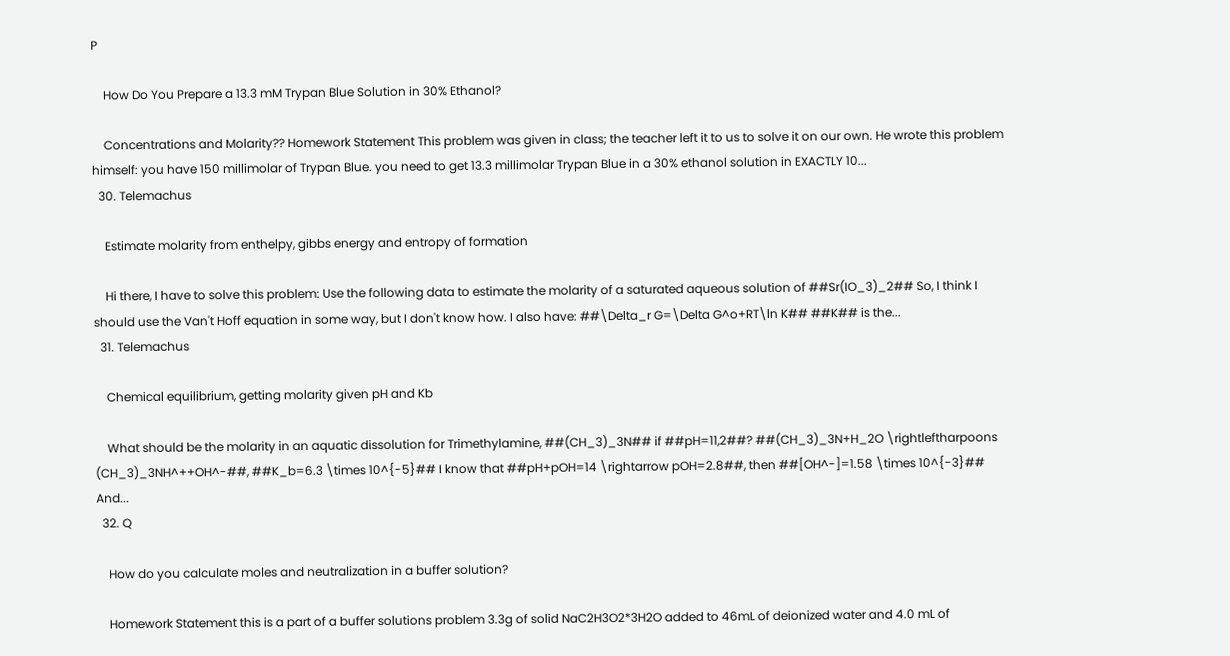P

    How Do You Prepare a 13.3 mM Trypan Blue Solution in 30% Ethanol?

    Concentrations and Molarity?? Homework Statement This problem was given in class; the teacher left it to us to solve it on our own. He wrote this problem himself: you have 150 millimolar of Trypan Blue. you need to get 13.3 millimolar Trypan Blue in a 30% ethanol solution in EXACTLY 10...
  30. Telemachus

    Estimate molarity from enthelpy, gibbs energy and entropy of formation

    Hi there, I have to solve this problem: Use the following data to estimate the molarity of a saturated aqueous solution of ##Sr(IO_3)_2## So, I think I should use the Van't Hoff equation in some way, but I don't know how. I also have: ##\Delta_r G=\Delta G^o+RT\ln K## ##K## is the...
  31. Telemachus

    Chemical equilibrium, getting molarity given pH and Kb

    What should be the molarity in an aquatic dissolution for Trimethylamine, ##(CH_3)_3N## if ##pH=11,2##? ##(CH_3)_3N+H_2O \rightleftharpoons (CH_3)_3NH^++OH^-##, ##K_b=6.3 \times 10^{-5}## I know that ##pH+pOH=14 \rightarrow pOH=2.8##, then ##[OH^-]=1.58 \times 10^{-3}## And...
  32. Q

    How do you calculate moles and neutralization in a buffer solution?

    Homework Statement this is a part of a buffer solutions problem 3.3g of solid NaC2H3O2*3H2O added to 46mL of deionized water and 4.0 mL of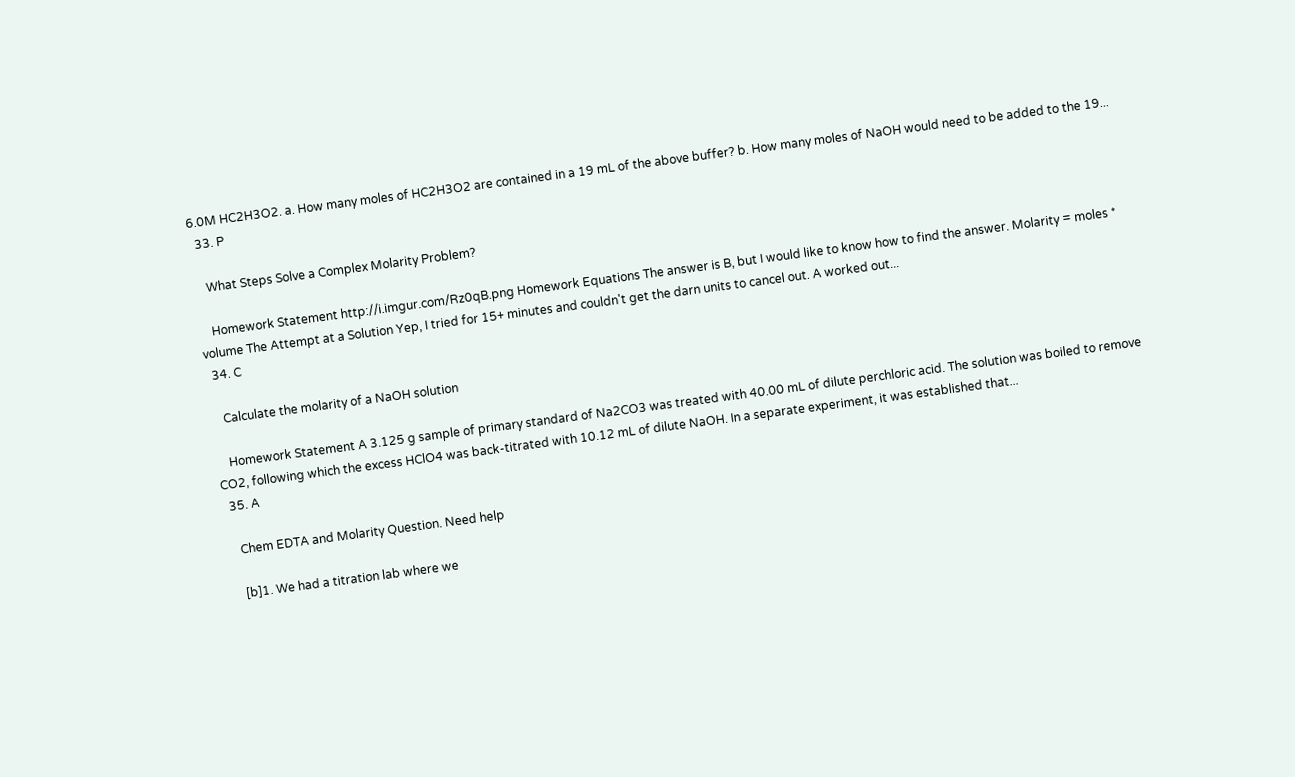6.0M HC2H3O2. a. How many moles of HC2H3O2 are contained in a 19 mL of the above buffer? b. How many moles of NaOH would need to be added to the 19...
  33. P

    What Steps Solve a Complex Molarity Problem?

    Homework Statement http://i.imgur.com/Rz0qB.png Homework Equations The answer is B, but I would like to know how to find the answer. Molarity = moles * volume The Attempt at a Solution Yep, I tried for 15+ minutes and couldn't get the darn units to cancel out. A worked out...
  34. C

    Calculate the molarity of a NaOH solution

    Homework Statement A 3.125 g sample of primary standard of Na2CO3 was treated with 40.00 mL of dilute perchloric acid. The solution was boiled to remove CO2, following which the excess HClO4 was back-titrated with 10.12 mL of dilute NaOH. In a separate experiment, it was established that...
  35. A

    Chem EDTA and Molarity Question. Need help

    [b]1. We had a titration lab where we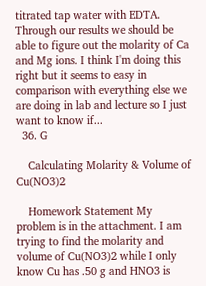titrated tap water with EDTA. Through our results we should be able to figure out the molarity of Ca and Mg ions. I think I'm doing this right but it seems to easy in comparison with everything else we are doing in lab and lecture so I just want to know if...
  36. G

    Calculating Molarity & Volume of Cu(NO3)2

    Homework Statement My problem is in the attachment. I am trying to find the molarity and volume of Cu(NO3)2 while I only know Cu has .50 g and HNO3 is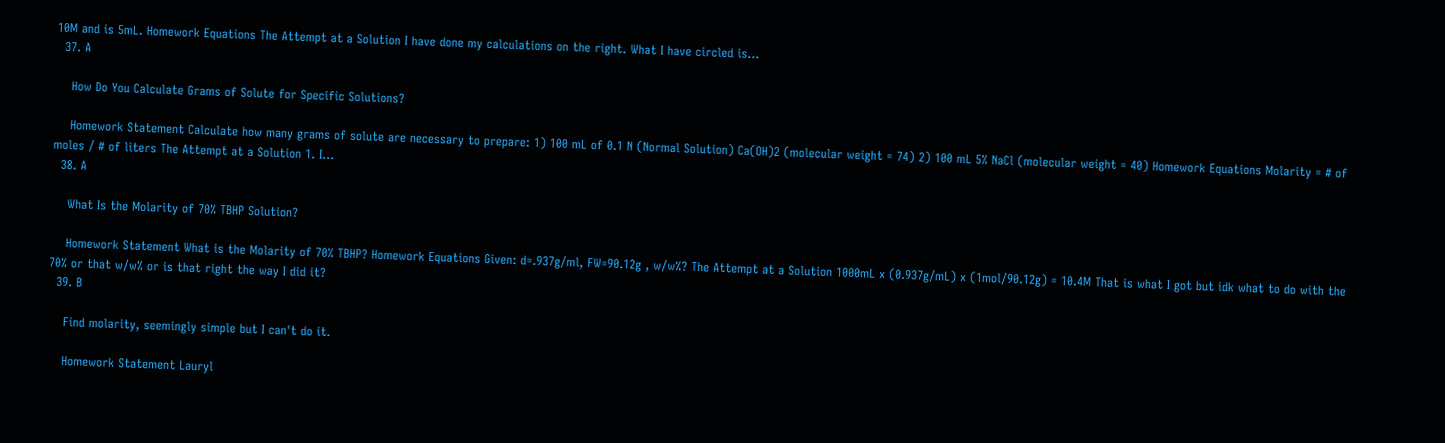10M and is 5mL. Homework Equations The Attempt at a Solution I have done my calculations on the right. What I have circled is...
  37. A

    How Do You Calculate Grams of Solute for Specific Solutions?

    Homework Statement Calculate how many grams of solute are necessary to prepare: 1) 100 mL of 0.1 N (Normal Solution) Ca(OH)2 (molecular weight = 74) 2) 100 mL 5% NaCl (molecular weight = 40) Homework Equations Molarity = # of moles / # of liters The Attempt at a Solution 1. I...
  38. A

    What Is the Molarity of 70% TBHP Solution?

    Homework Statement What is the Molarity of 70% TBHP? Homework Equations Given: d=.937g/ml, FW=90.12g , w/w%? The Attempt at a Solution 1000mL x (0.937g/mL) x (1mol/90.12g) = 10.4M That is what I got but idk what to do with the 70% or that w/w% or is that right the way I did it?
  39. B

    Find molarity, seemingly simple but I can't do it.

    Homework Statement Lauryl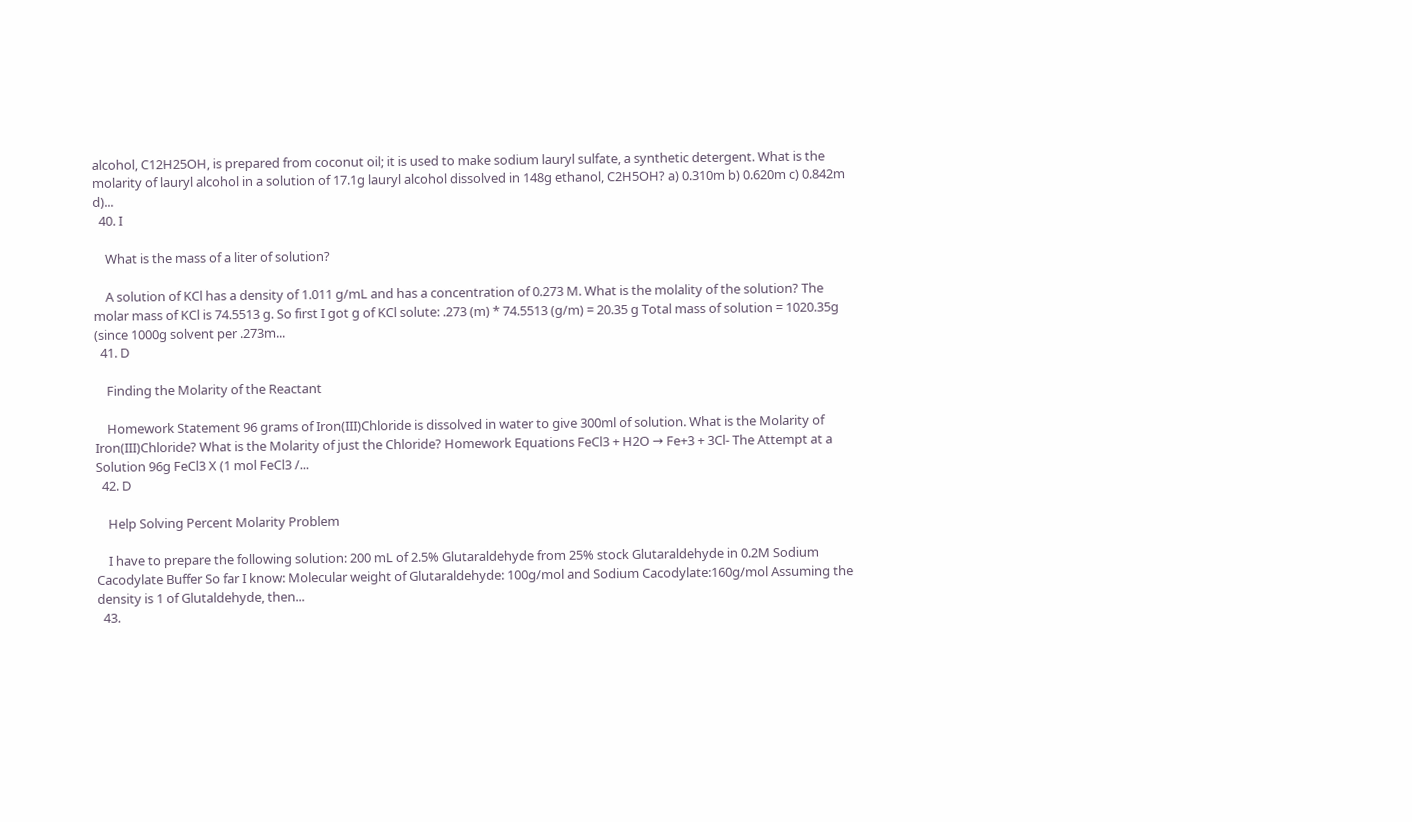alcohol, C12H25OH, is prepared from coconut oil; it is used to make sodium lauryl sulfate, a synthetic detergent. What is the molarity of lauryl alcohol in a solution of 17.1g lauryl alcohol dissolved in 148g ethanol, C2H5OH? a) 0.310m b) 0.620m c) 0.842m d)...
  40. I

    What is the mass of a liter of solution?

    A solution of KCl has a density of 1.011 g/mL and has a concentration of 0.273 M. What is the molality of the solution? The molar mass of KCl is 74.5513 g. So first I got g of KCl solute: .273 (m) * 74.5513 (g/m) = 20.35 g Total mass of solution = 1020.35g (since 1000g solvent per .273m...
  41. D

    Finding the Molarity of the Reactant

    Homework Statement 96 grams of Iron(III)Chloride is dissolved in water to give 300ml of solution. What is the Molarity of Iron(III)Chloride? What is the Molarity of just the Chloride? Homework Equations FeCl3 + H2O → Fe+3 + 3Cl- The Attempt at a Solution 96g FeCl3 X (1 mol FeCl3 /...
  42. D

    Help Solving Percent Molarity Problem

    I have to prepare the following solution: 200 mL of 2.5% Glutaraldehyde from 25% stock Glutaraldehyde in 0.2M Sodium Cacodylate Buffer So far I know: Molecular weight of Glutaraldehyde: 100g/mol and Sodium Cacodylate:160g/mol Assuming the density is 1 of Glutaldehyde, then...
  43.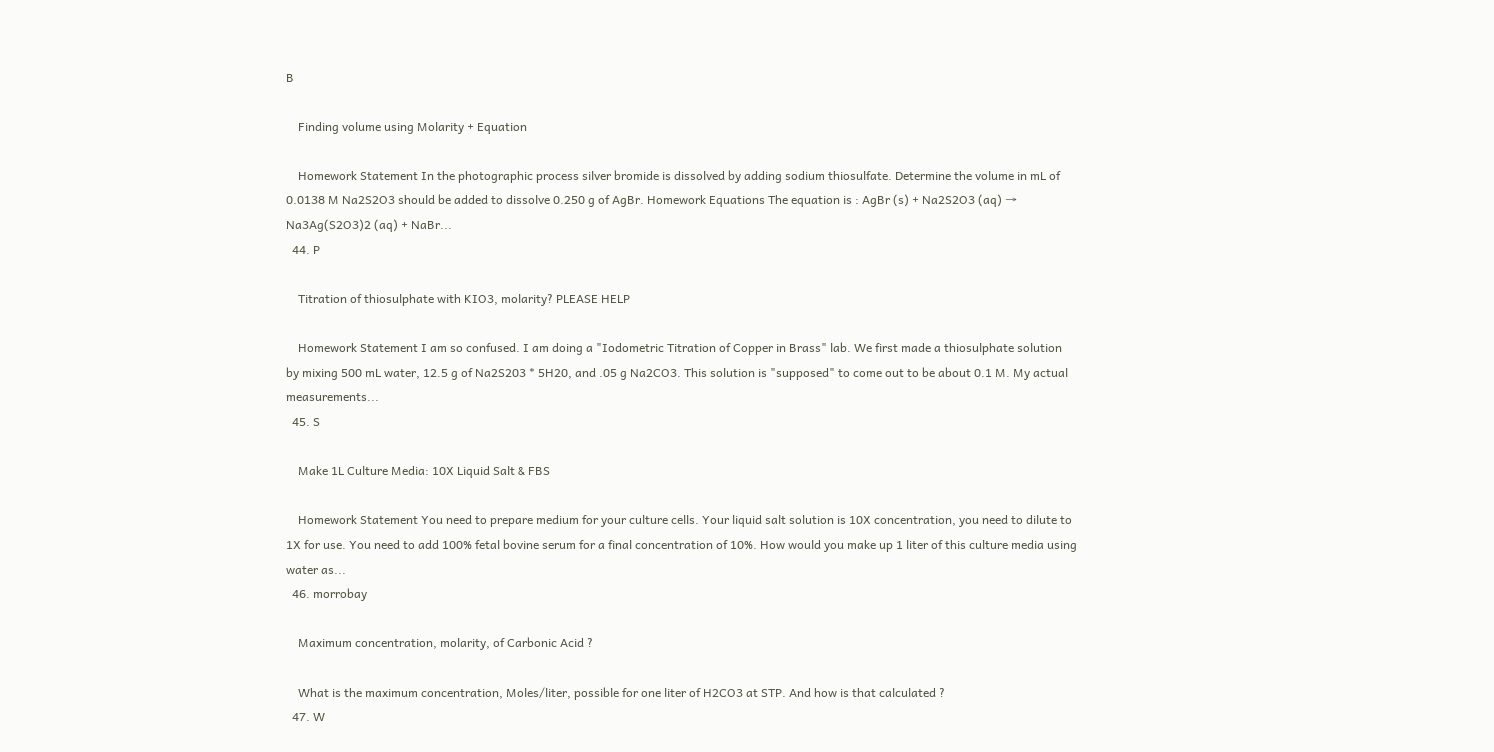B

    Finding volume using Molarity + Equation

    Homework Statement In the photographic process silver bromide is dissolved by adding sodium thiosulfate. Determine the volume in mL of 0.0138 M Na2S2O3 should be added to dissolve 0.250 g of AgBr. Homework Equations The equation is : AgBr (s) + Na2S2O3 (aq) → Na3Ag(S2O3)2 (aq) + NaBr...
  44. P

    Titration of thiosulphate with KIO3, molarity? PLEASE HELP

    Homework Statement I am so confused. I am doing a "Iodometric Titration of Copper in Brass" lab. We first made a thiosulphate solution by mixing 500 mL water, 12.5 g of Na2S203 * 5H20, and .05 g Na2CO3. This solution is "supposed" to come out to be about 0.1 M. My actual measurements...
  45. S

    Make 1L Culture Media: 10X Liquid Salt & FBS

    Homework Statement You need to prepare medium for your culture cells. Your liquid salt solution is 10X concentration, you need to dilute to 1X for use. You need to add 100% fetal bovine serum for a final concentration of 10%. How would you make up 1 liter of this culture media using water as...
  46. morrobay

    Maximum concentration, molarity, of Carbonic Acid ?

    What is the maximum concentration, Moles/liter, possible for one liter of H2CO3 at STP. And how is that calculated ?
  47. W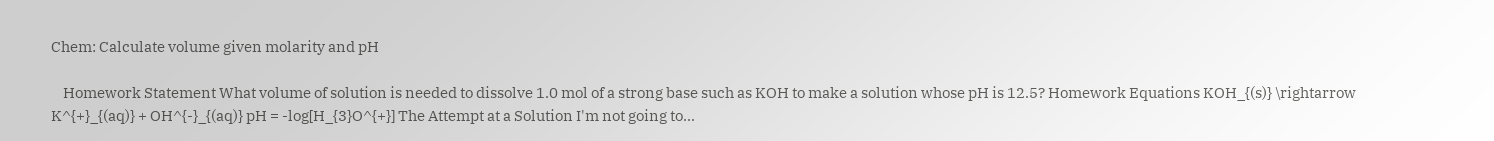Chem: Calculate volume given molarity and pH

    Homework Statement What volume of solution is needed to dissolve 1.0 mol of a strong base such as KOH to make a solution whose pH is 12.5? Homework Equations KOH_{(s)} \rightarrow K^{+}_{(aq)} + OH^{-}_{(aq)} pH = -log[H_{3}O^{+}] The Attempt at a Solution I'm not going to...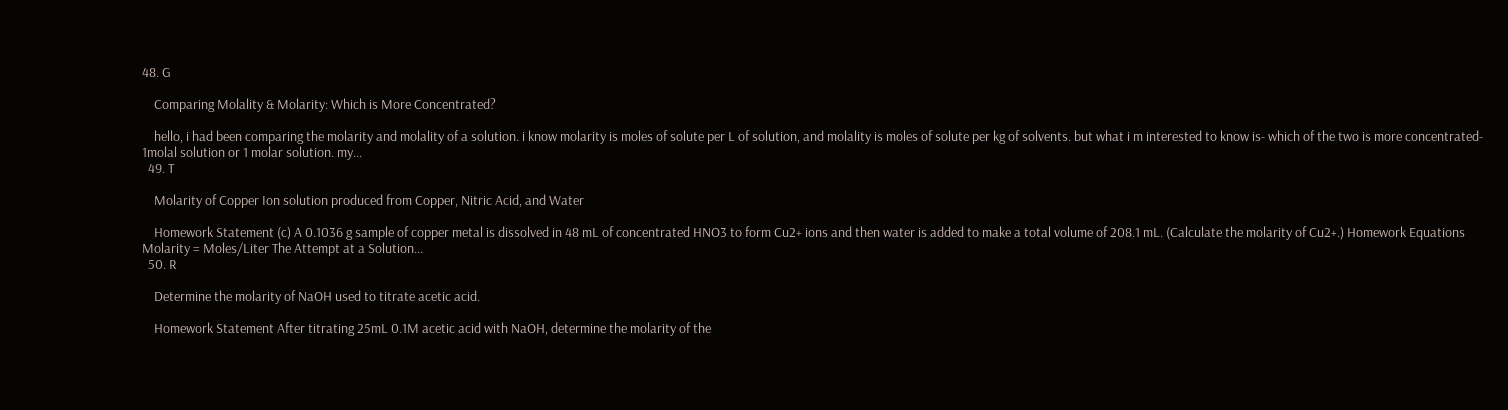48. G

    Comparing Molality & Molarity: Which is More Concentrated?

    hello, i had been comparing the molarity and molality of a solution. i know molarity is moles of solute per L of solution, and molality is moles of solute per kg of solvents. but what i m interested to know is- which of the two is more concentrated- 1molal solution or 1 molar solution. my...
  49. T

    Molarity of Copper Ion solution produced from Copper, Nitric Acid, and Water

    Homework Statement (c) A 0.1036 g sample of copper metal is dissolved in 48 mL of concentrated HNO3 to form Cu2+ ions and then water is added to make a total volume of 208.1 mL. (Calculate the molarity of Cu2+.) Homework Equations Molarity = Moles/Liter The Attempt at a Solution...
  50. R

    Determine the molarity of NaOH used to titrate acetic acid.

    Homework Statement After titrating 25mL 0.1M acetic acid with NaOH, determine the molarity of the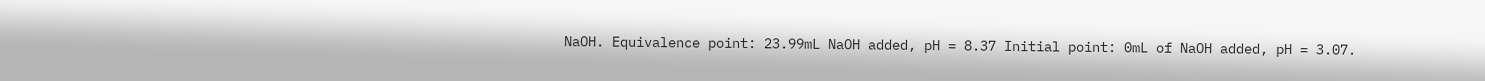NaOH. Equivalence point: 23.99mL NaOH added, pH = 8.37 Initial point: 0mL of NaOH added, pH = 3.07.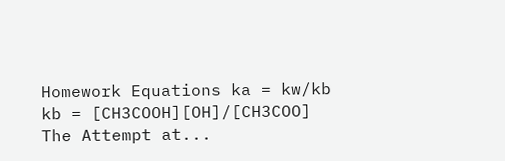Homework Equations ka = kw/kb kb = [CH3COOH][OH]/[CH3COO] The Attempt at...